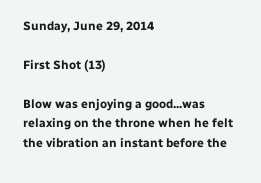Sunday, June 29, 2014

First Shot (13)

Blow was enjoying a good...was relaxing on the throne when he felt the vibration an instant before the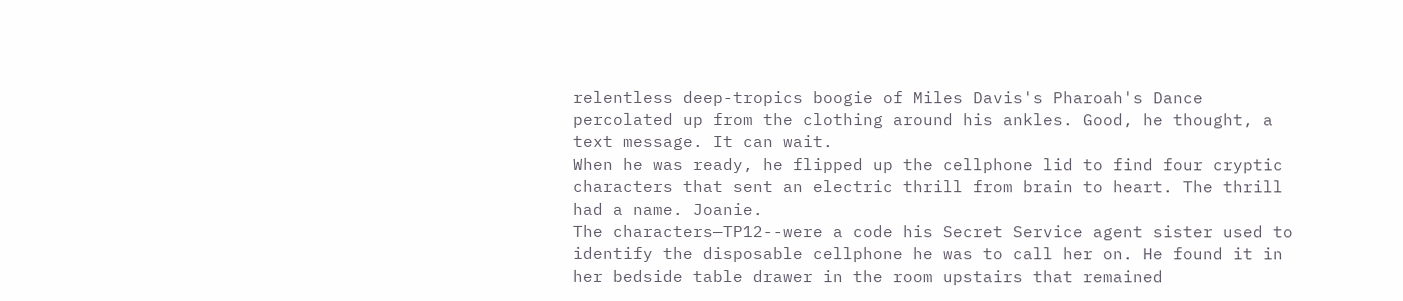relentless deep-tropics boogie of Miles Davis's Pharoah's Dance percolated up from the clothing around his ankles. Good, he thought, a text message. It can wait.
When he was ready, he flipped up the cellphone lid to find four cryptic characters that sent an electric thrill from brain to heart. The thrill had a name. Joanie.
The characters—TP12--were a code his Secret Service agent sister used to identify the disposable cellphone he was to call her on. He found it in her bedside table drawer in the room upstairs that remained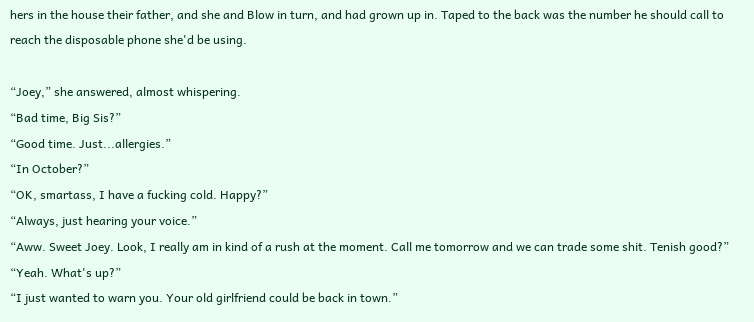hers in the house their father, and she and Blow in turn, and had grown up in. Taped to the back was the number he should call to reach the disposable phone she'd be using.

“Joey,” she answered, almost whispering.
“Bad time, Big Sis?”
“Good time. Just...allergies.”
“In October?”
“OK, smartass, I have a fucking cold. Happy?”
“Always, just hearing your voice.”
“Aww. Sweet Joey. Look, I really am in kind of a rush at the moment. Call me tomorrow and we can trade some shit. Tenish good?”
“Yeah. What's up?”
“I just wanted to warn you. Your old girlfriend could be back in town.”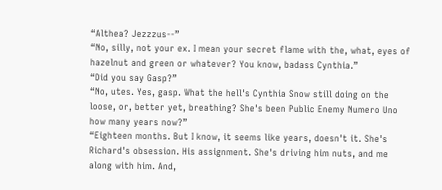“Althea? Jezzzus--”
“No, silly, not your ex. I mean your secret flame with the, what, eyes of hazelnut and green or whatever? You know, badass Cynthia.”
“Did you say Gasp?”
“No, utes. Yes, gasp. What the hell's Cynthia Snow still doing on the loose, or, better yet, breathing? She's been Public Enemy Numero Uno how many years now?”
“Eighteen months. But I know, it seems like years, doesn't it. She's Richard's obsession. His assignment. She's driving him nuts, and me along with him. And,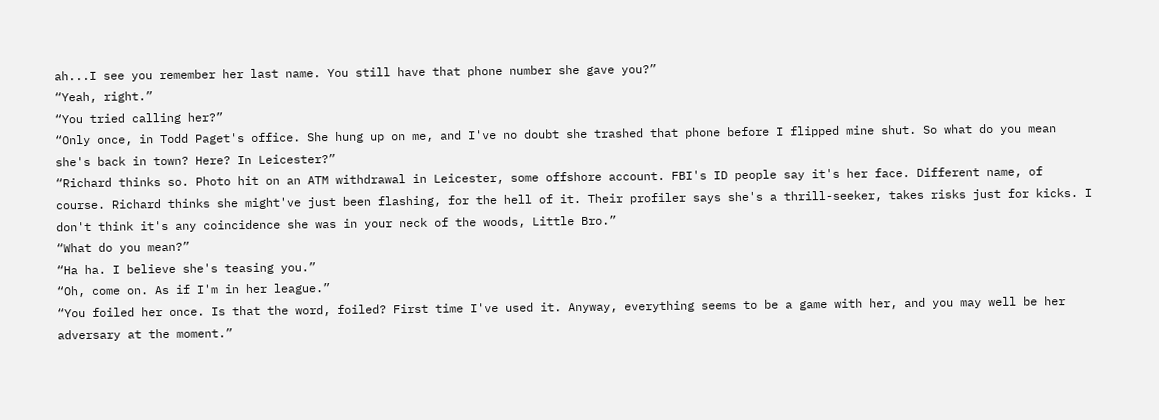ah...I see you remember her last name. You still have that phone number she gave you?”
“Yeah, right.”
“You tried calling her?”
“Only once, in Todd Paget's office. She hung up on me, and I've no doubt she trashed that phone before I flipped mine shut. So what do you mean she's back in town? Here? In Leicester?”
“Richard thinks so. Photo hit on an ATM withdrawal in Leicester, some offshore account. FBI's ID people say it's her face. Different name, of course. Richard thinks she might've just been flashing, for the hell of it. Their profiler says she's a thrill-seeker, takes risks just for kicks. I don't think it's any coincidence she was in your neck of the woods, Little Bro.”
“What do you mean?”
“Ha ha. I believe she's teasing you.”
“Oh, come on. As if I'm in her league.”
“You foiled her once. Is that the word, foiled? First time I've used it. Anyway, everything seems to be a game with her, and you may well be her adversary at the moment.”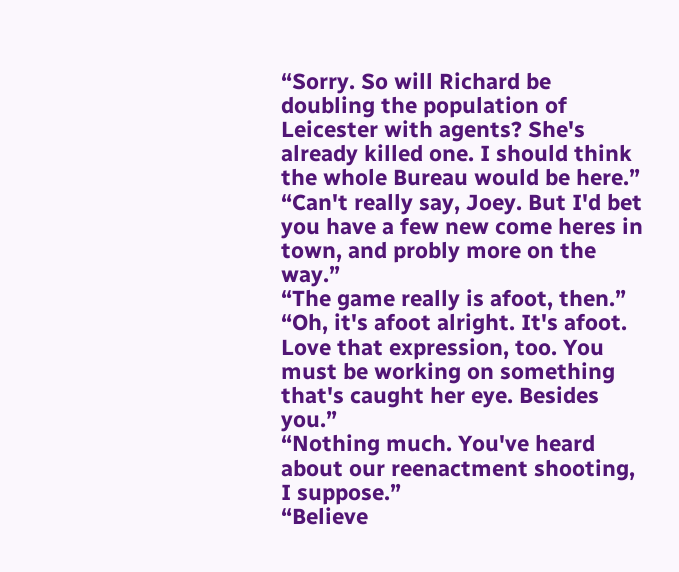“Sorry. So will Richard be doubling the population of Leicester with agents? She's already killed one. I should think the whole Bureau would be here.”
“Can't really say, Joey. But I'd bet you have a few new come heres in town, and probly more on the way.”
“The game really is afoot, then.”
“Oh, it's afoot alright. It's afoot. Love that expression, too. You must be working on something that's caught her eye. Besides you.”
“Nothing much. You've heard about our reenactment shooting, I suppose.”
“Believe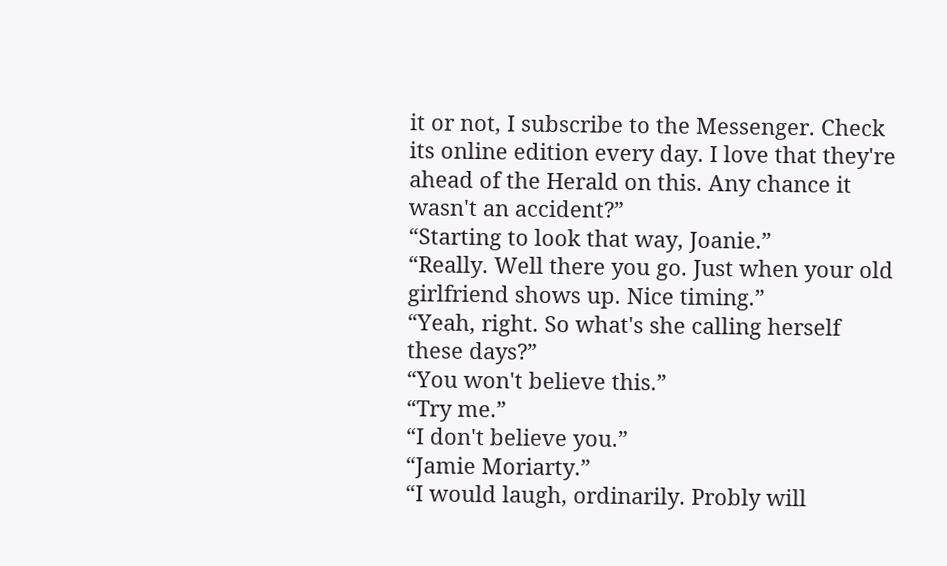it or not, I subscribe to the Messenger. Check its online edition every day. I love that they're ahead of the Herald on this. Any chance it wasn't an accident?”
“Starting to look that way, Joanie.”
“Really. Well there you go. Just when your old girlfriend shows up. Nice timing.”
“Yeah, right. So what's she calling herself these days?”
“You won't believe this.”
“Try me.”
“I don't believe you.”
“Jamie Moriarty.”
“I would laugh, ordinarily. Probly will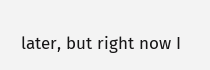later, but right now I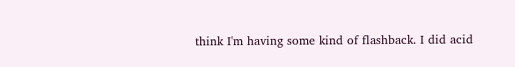think I'm having some kind of flashback. I did acid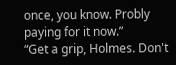once, you know. Probly paying for it now.”
“Get a grip, Holmes. Don't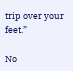trip over your feet.”

No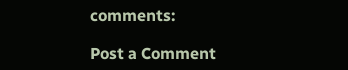comments:

Post a Comment